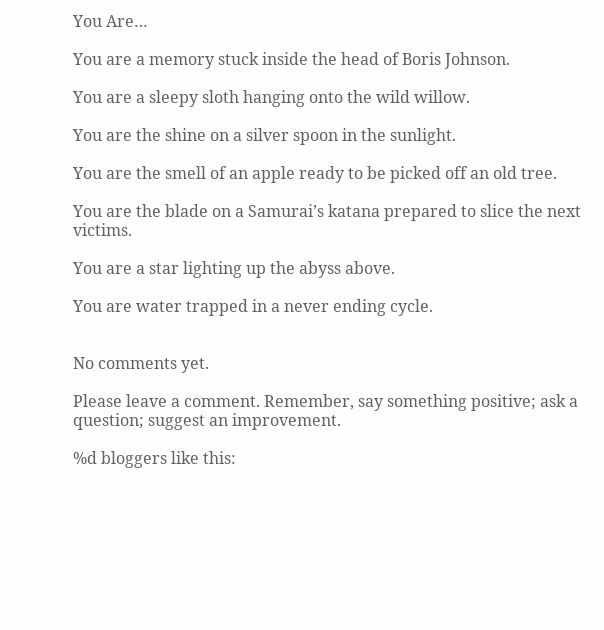You Are…

You are a memory stuck inside the head of Boris Johnson.

You are a sleepy sloth hanging onto the wild willow.

You are the shine on a silver spoon in the sunlight.

You are the smell of an apple ready to be picked off an old tree.

You are the blade on a Samurai’s katana prepared to slice the next victims.

You are a star lighting up the abyss above.

You are water trapped in a never ending cycle.


No comments yet.

Please leave a comment. Remember, say something positive; ask a question; suggest an improvement.

%d bloggers like this: